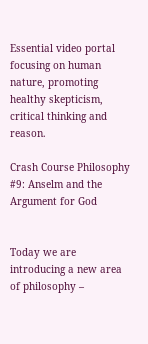Essential video portal focusing on human nature, promoting healthy skepticism, critical thinking and reason.

Crash Course Philosophy #9: Anselm and the Argument for God


Today we are introducing a new area of philosophy –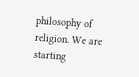philosophy of religion. We are starting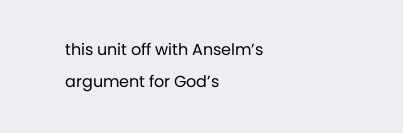this unit off with Anselm’s argument for God’s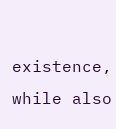existence, while also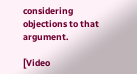considering objections to that argument.

[Video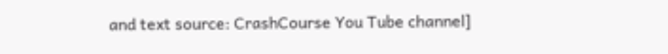and text source: CrashCourse You Tube channel]